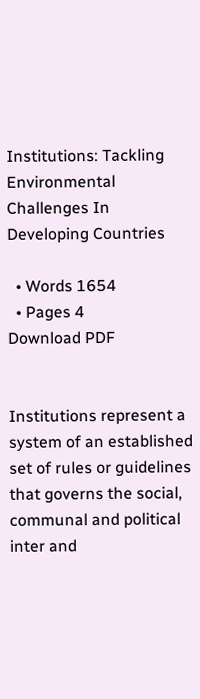Institutions: Tackling Environmental Challenges In Developing Countries

  • Words 1654
  • Pages 4
Download PDF


Institutions represent a system of an established set of rules or guidelines that governs the social, communal and political inter and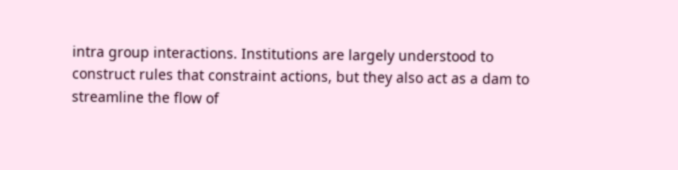intra group interactions. Institutions are largely understood to construct rules that constraint actions, but they also act as a dam to streamline the flow of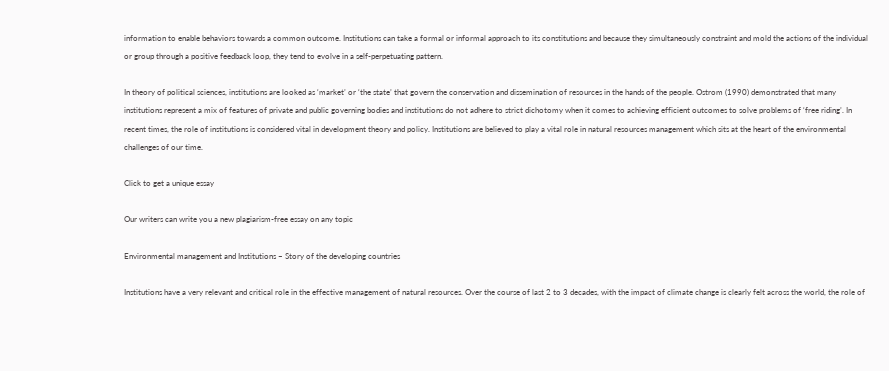information to enable behaviors towards a common outcome. Institutions can take a formal or informal approach to its constitutions and because they simultaneously constraint and mold the actions of the individual or group through a positive feedback loop, they tend to evolve in a self-perpetuating pattern.

In theory of political sciences, institutions are looked as ‘market’ or ‘the state’ that govern the conservation and dissemination of resources in the hands of the people. Ostrom (1990) demonstrated that many institutions represent a mix of features of private and public governing bodies and institutions do not adhere to strict dichotomy when it comes to achieving efficient outcomes to solve problems of ‘free riding’. In recent times, the role of institutions is considered vital in development theory and policy. Institutions are believed to play a vital role in natural resources management which sits at the heart of the environmental challenges of our time.

Click to get a unique essay

Our writers can write you a new plagiarism-free essay on any topic

Environmental management and Institutions – Story of the developing countries

Institutions have a very relevant and critical role in the effective management of natural resources. Over the course of last 2 to 3 decades, with the impact of climate change is clearly felt across the world, the role of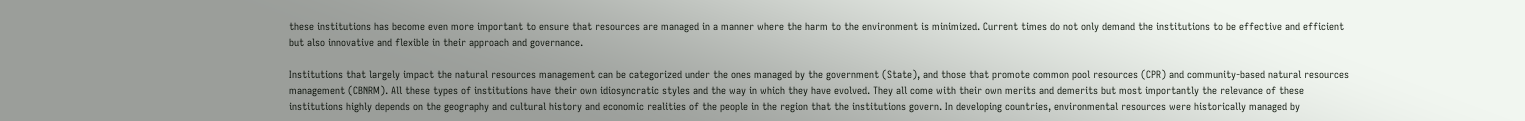these institutions has become even more important to ensure that resources are managed in a manner where the harm to the environment is minimized. Current times do not only demand the institutions to be effective and efficient but also innovative and flexible in their approach and governance.

Institutions that largely impact the natural resources management can be categorized under the ones managed by the government (State), and those that promote common pool resources (CPR) and community-based natural resources management (CBNRM). All these types of institutions have their own idiosyncratic styles and the way in which they have evolved. They all come with their own merits and demerits but most importantly the relevance of these institutions highly depends on the geography and cultural history and economic realities of the people in the region that the institutions govern. In developing countries, environmental resources were historically managed by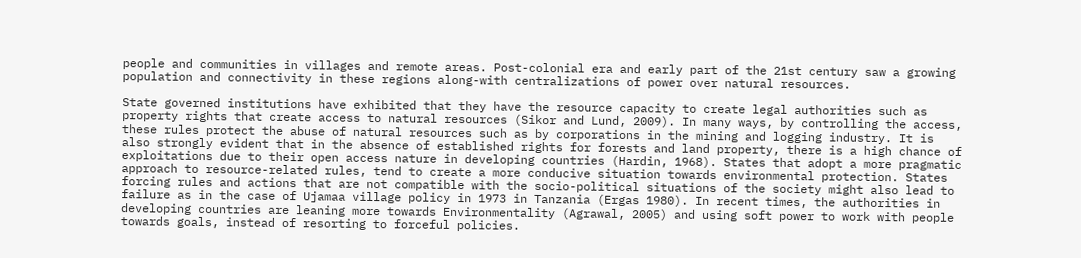people and communities in villages and remote areas. Post-colonial era and early part of the 21st century saw a growing population and connectivity in these regions along-with centralizations of power over natural resources.

State governed institutions have exhibited that they have the resource capacity to create legal authorities such as property rights that create access to natural resources (Sikor and Lund, 2009). In many ways, by controlling the access, these rules protect the abuse of natural resources such as by corporations in the mining and logging industry. It is also strongly evident that in the absence of established rights for forests and land property, there is a high chance of exploitations due to their open access nature in developing countries (Hardin, 1968). States that adopt a more pragmatic approach to resource-related rules, tend to create a more conducive situation towards environmental protection. States forcing rules and actions that are not compatible with the socio-political situations of the society might also lead to failure as in the case of Ujamaa village policy in 1973 in Tanzania (Ergas 1980). In recent times, the authorities in developing countries are leaning more towards Environmentality (Agrawal, 2005) and using soft power to work with people towards goals, instead of resorting to forceful policies.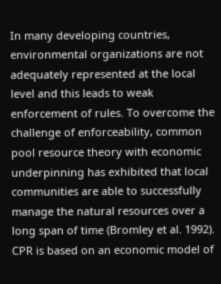In many developing countries, environmental organizations are not adequately represented at the local level and this leads to weak enforcement of rules. To overcome the challenge of enforceability, common pool resource theory with economic underpinning has exhibited that local communities are able to successfully manage the natural resources over a long span of time (Bromley et al. 1992). CPR is based on an economic model of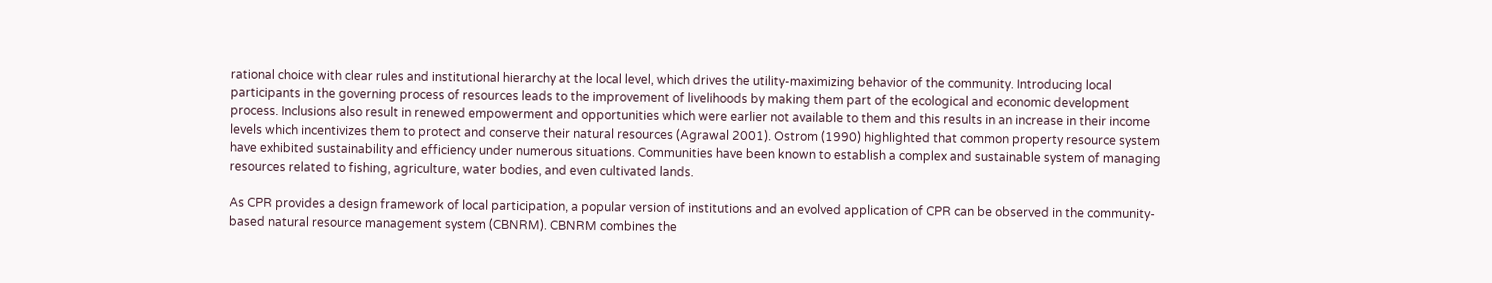rational choice with clear rules and institutional hierarchy at the local level, which drives the utility-maximizing behavior of the community. Introducing local participants in the governing process of resources leads to the improvement of livelihoods by making them part of the ecological and economic development process. Inclusions also result in renewed empowerment and opportunities which were earlier not available to them and this results in an increase in their income levels which incentivizes them to protect and conserve their natural resources (Agrawal 2001). Ostrom (1990) highlighted that common property resource system have exhibited sustainability and efficiency under numerous situations. Communities have been known to establish a complex and sustainable system of managing resources related to fishing, agriculture, water bodies, and even cultivated lands.

As CPR provides a design framework of local participation, a popular version of institutions and an evolved application of CPR can be observed in the community-based natural resource management system (CBNRM). CBNRM combines the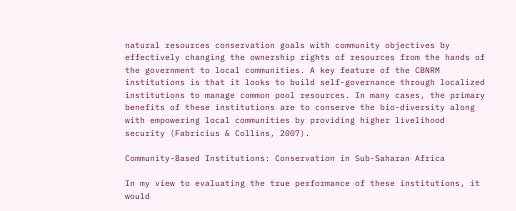natural resources conservation goals with community objectives by effectively changing the ownership rights of resources from the hands of the government to local communities. A key feature of the CBNRM institutions is that it looks to build self-governance through localized institutions to manage common pool resources. In many cases, the primary benefits of these institutions are to conserve the bio-diversity along with empowering local communities by providing higher livelihood security (Fabricius & Collins, 2007).

Community-Based Institutions: Conservation in Sub-Saharan Africa

In my view to evaluating the true performance of these institutions, it would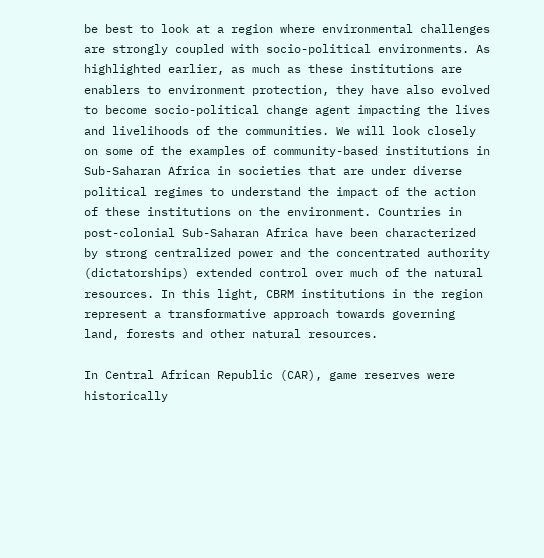be best to look at a region where environmental challenges are strongly coupled with socio-political environments. As highlighted earlier, as much as these institutions are enablers to environment protection, they have also evolved to become socio-political change agent impacting the lives and livelihoods of the communities. We will look closely on some of the examples of community-based institutions in Sub-Saharan Africa in societies that are under diverse political regimes to understand the impact of the action of these institutions on the environment. Countries in post-colonial Sub-Saharan Africa have been characterized by strong centralized power and the concentrated authority (dictatorships) extended control over much of the natural resources. In this light, CBRM institutions in the region represent a transformative approach towards governing land, forests and other natural resources.

In Central African Republic (CAR), game reserves were historically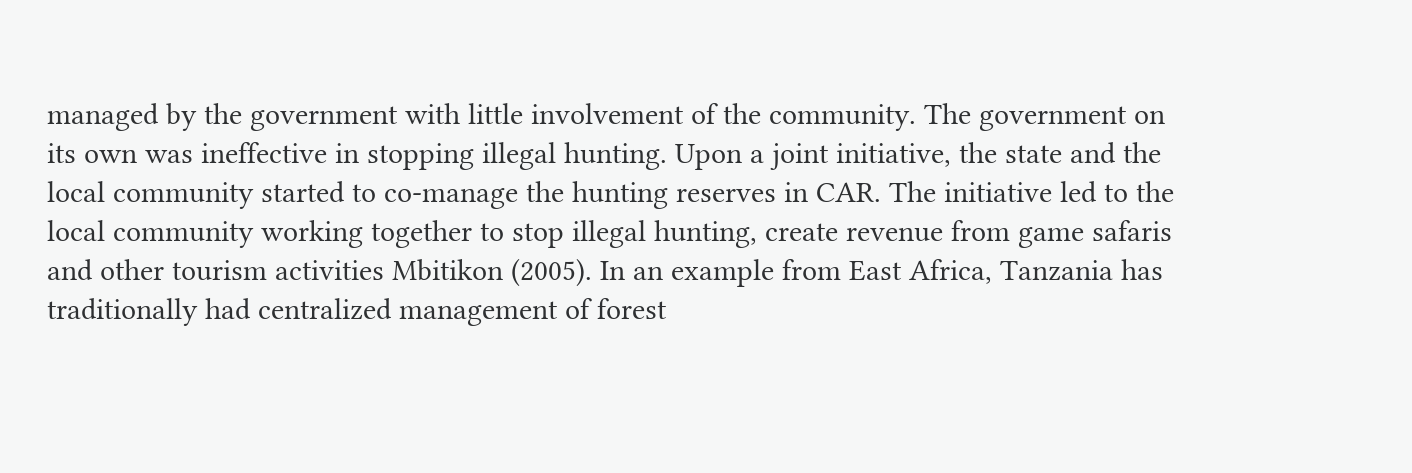managed by the government with little involvement of the community. The government on its own was ineffective in stopping illegal hunting. Upon a joint initiative, the state and the local community started to co-manage the hunting reserves in CAR. The initiative led to the local community working together to stop illegal hunting, create revenue from game safaris and other tourism activities Mbitikon (2005). In an example from East Africa, Tanzania has traditionally had centralized management of forest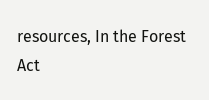resources, In the Forest Act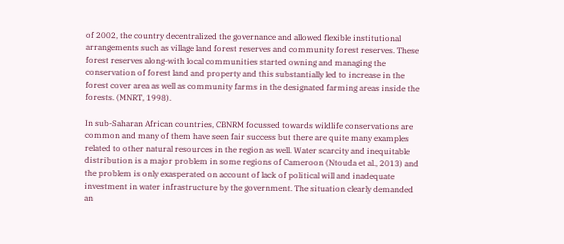of 2002, the country decentralized the governance and allowed flexible institutional arrangements such as village land forest reserves and community forest reserves. These forest reserves along-with local communities started owning and managing the conservation of forest land and property and this substantially led to increase in the forest cover area as well as community farms in the designated farming areas inside the forests. (MNRT, 1998).

In sub-Saharan African countries, CBNRM focussed towards wildlife conservations are common and many of them have seen fair success but there are quite many examples related to other natural resources in the region as well. Water scarcity and inequitable distribution is a major problem in some regions of Cameroon (Ntouda et al., 2013) and the problem is only exasperated on account of lack of political will and inadequate investment in water infrastructure by the government. The situation clearly demanded an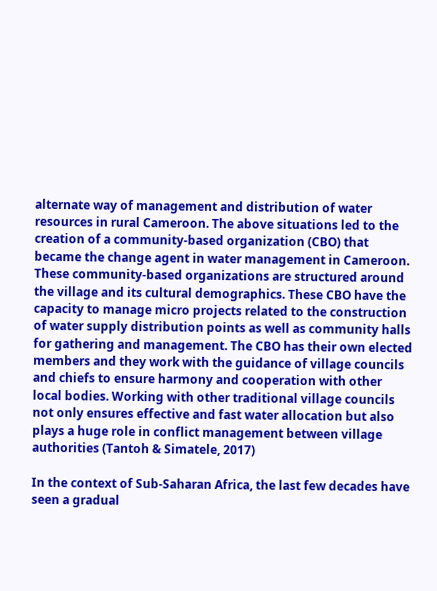alternate way of management and distribution of water resources in rural Cameroon. The above situations led to the creation of a community-based organization (CBO) that became the change agent in water management in Cameroon. These community-based organizations are structured around the village and its cultural demographics. These CBO have the capacity to manage micro projects related to the construction of water supply distribution points as well as community halls for gathering and management. The CBO has their own elected members and they work with the guidance of village councils and chiefs to ensure harmony and cooperation with other local bodies. Working with other traditional village councils not only ensures effective and fast water allocation but also plays a huge role in conflict management between village authorities (Tantoh & Simatele, 2017)

In the context of Sub-Saharan Africa, the last few decades have seen a gradual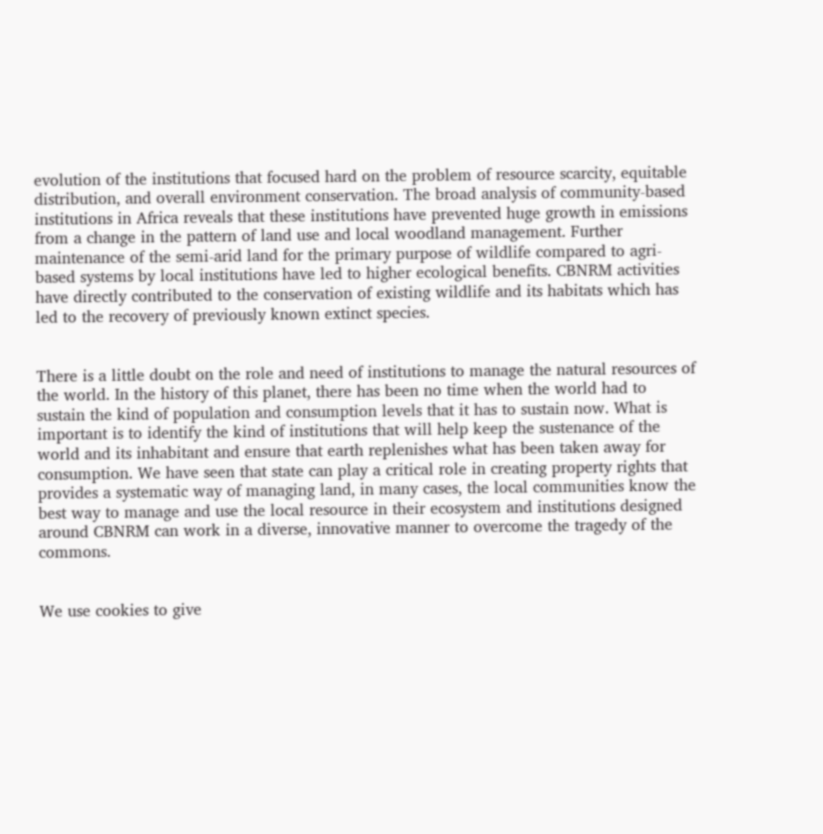evolution of the institutions that focused hard on the problem of resource scarcity, equitable distribution, and overall environment conservation. The broad analysis of community-based institutions in Africa reveals that these institutions have prevented huge growth in emissions from a change in the pattern of land use and local woodland management. Further maintenance of the semi-arid land for the primary purpose of wildlife compared to agri-based systems by local institutions have led to higher ecological benefits. CBNRM activities have directly contributed to the conservation of existing wildlife and its habitats which has led to the recovery of previously known extinct species.


There is a little doubt on the role and need of institutions to manage the natural resources of the world. In the history of this planet, there has been no time when the world had to sustain the kind of population and consumption levels that it has to sustain now. What is important is to identify the kind of institutions that will help keep the sustenance of the world and its inhabitant and ensure that earth replenishes what has been taken away for consumption. We have seen that state can play a critical role in creating property rights that provides a systematic way of managing land, in many cases, the local communities know the best way to manage and use the local resource in their ecosystem and institutions designed around CBNRM can work in a diverse, innovative manner to overcome the tragedy of the commons.


We use cookies to give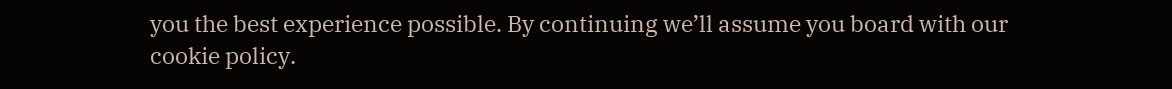you the best experience possible. By continuing we’ll assume you board with our cookie policy.